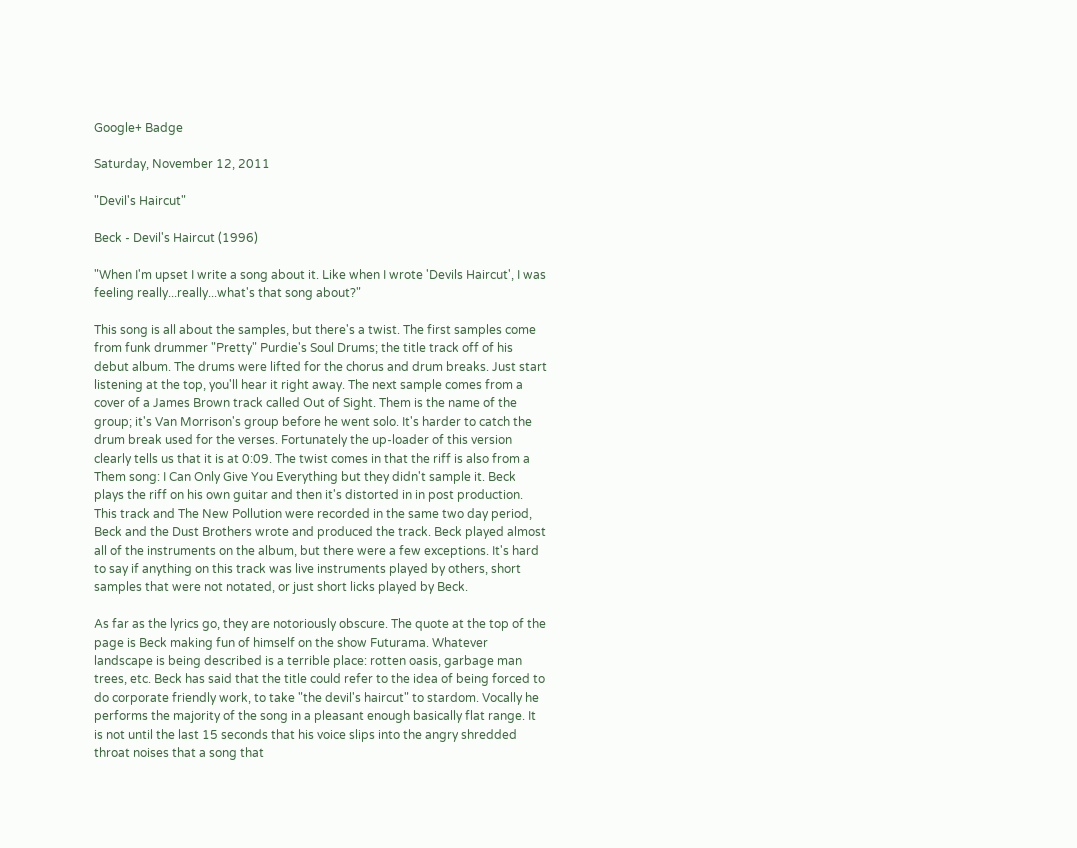Google+ Badge

Saturday, November 12, 2011

"Devil's Haircut"

Beck - Devil's Haircut (1996)

"When I'm upset I write a song about it. Like when I wrote 'Devils Haircut', I was feeling really...really...what's that song about?"

This song is all about the samples, but there's a twist. The first samples come from funk drummer "Pretty" Purdie's Soul Drums; the title track off of his debut album. The drums were lifted for the chorus and drum breaks. Just start listening at the top, you'll hear it right away. The next sample comes from a cover of a James Brown track called Out of Sight. Them is the name of the group; it's Van Morrison's group before he went solo. It's harder to catch the drum break used for the verses. Fortunately the up-loader of this version clearly tells us that it is at 0:09. The twist comes in that the riff is also from a Them song: I Can Only Give You Everything but they didn't sample it. Beck plays the riff on his own guitar and then it's distorted in in post production. This track and The New Pollution were recorded in the same two day period, Beck and the Dust Brothers wrote and produced the track. Beck played almost all of the instruments on the album, but there were a few exceptions. It's hard to say if anything on this track was live instruments played by others, short samples that were not notated, or just short licks played by Beck.

As far as the lyrics go, they are notoriously obscure. The quote at the top of the page is Beck making fun of himself on the show Futurama. Whatever landscape is being described is a terrible place: rotten oasis, garbage man trees, etc. Beck has said that the title could refer to the idea of being forced to do corporate friendly work, to take "the devil's haircut" to stardom. Vocally he performs the majority of the song in a pleasant enough basically flat range. It is not until the last 15 seconds that his voice slips into the angry shredded throat noises that a song that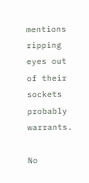mentions ripping eyes out of their sockets probably warrants.

No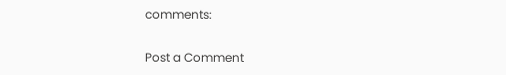comments:

Post a Comment